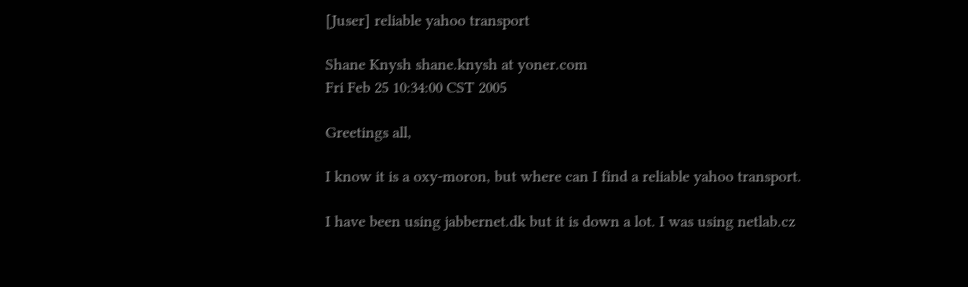[Juser] reliable yahoo transport

Shane Knysh shane.knysh at yoner.com
Fri Feb 25 10:34:00 CST 2005

Greetings all,

I know it is a oxy-moron, but where can I find a reliable yahoo transport.

I have been using jabbernet.dk but it is down a lot. I was using netlab.cz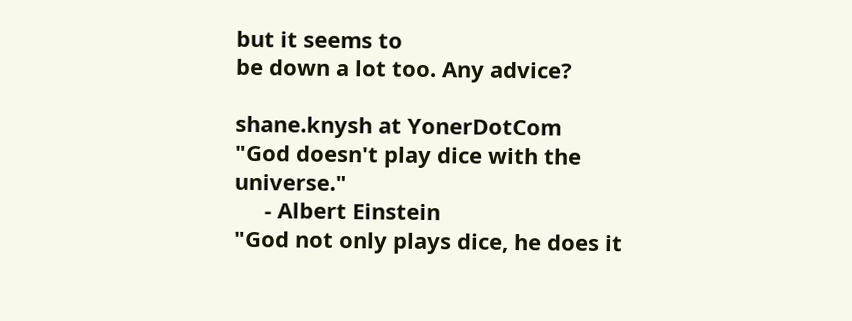but it seems to
be down a lot too. Any advice?

shane.knysh at YonerDotCom
"God doesn't play dice with the universe."
     - Albert Einstein
"God not only plays dice, he does it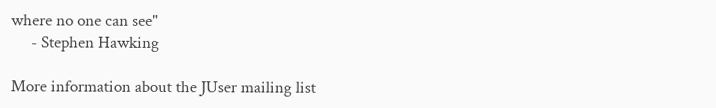where no one can see"
     - Stephen Hawking

More information about the JUser mailing list